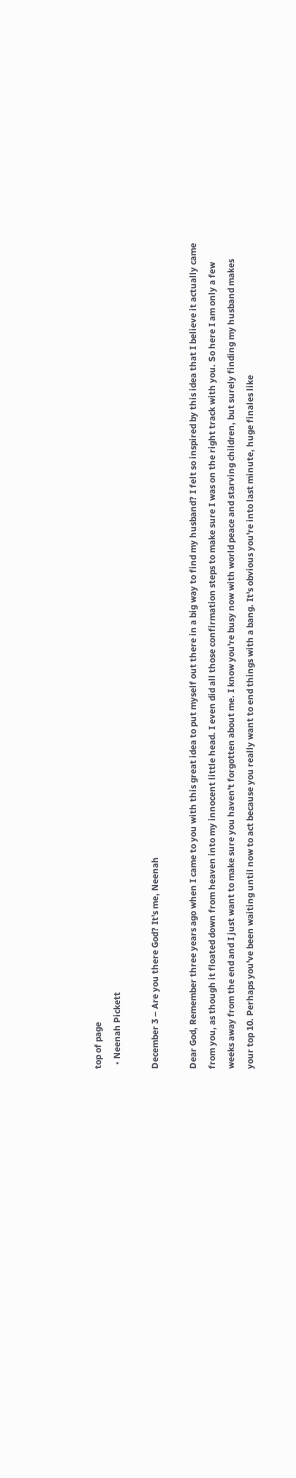top of page
  • Neenah Pickett

December 3 – Are you there God? It's me, Neenah

Dear God, Remember three years ago when I came to you with this great idea to put myself out there in a big way to find my husband? I felt so inspired by this idea that I believe it actually came from you, as though it floated down from heaven into my innocent little head. I even did all those confirmation steps to make sure I was on the right track with you. So here I am only a few weeks away from the end and I just want to make sure you haven't forgotten about me. I know you're busy now with world peace and starving children, but surely finding my husband makes your top 10. Perhaps you've been waiting until now to act because you really want to end things with a bang. It's obvious you're into last minute, huge finales like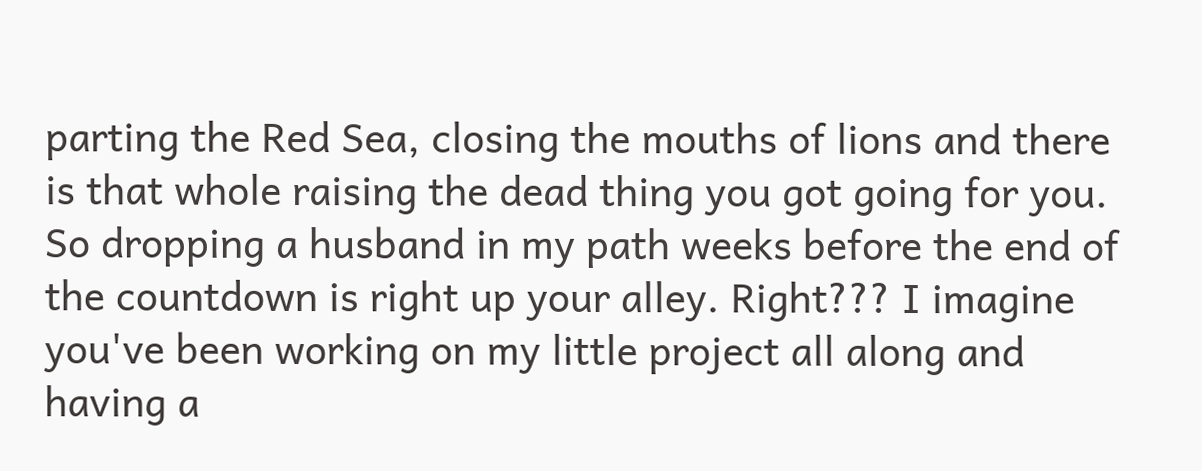parting the Red Sea, closing the mouths of lions and there is that whole raising the dead thing you got going for you. So dropping a husband in my path weeks before the end of the countdown is right up your alley. Right??? I imagine you've been working on my little project all along and having a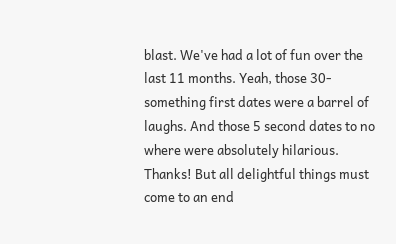blast. We've had a lot of fun over the last 11 months. Yeah, those 30-something first dates were a barrel of laughs. And those 5 second dates to no where were absolutely hilarious. Thanks! But all delightful things must come to an end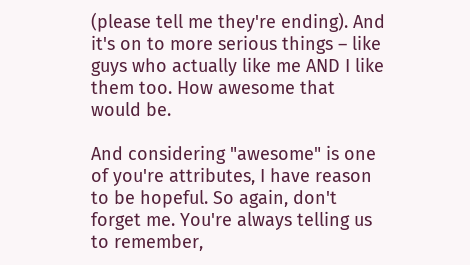(please tell me they're ending). And it's on to more serious things – like guys who actually like me AND I like them too. How awesome that would be.

And considering "awesome" is one of you're attributes, I have reason to be hopeful. So again, don't forget me. You're always telling us to remember,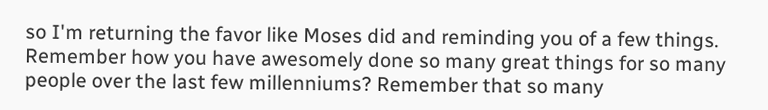so I'm returning the favor like Moses did and reminding you of a few things. Remember how you have awesomely done so many great things for so many people over the last few millenniums? Remember that so many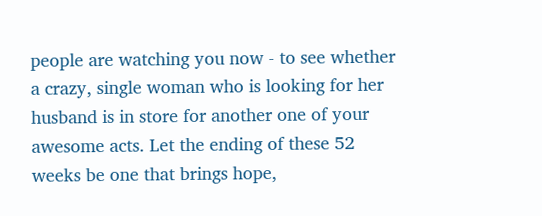people are watching you now - to see whether a crazy, single woman who is looking for her husband is in store for another one of your awesome acts. Let the ending of these 52 weeks be one that brings hope,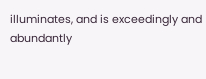illuminates, and is exceedingly and abundantly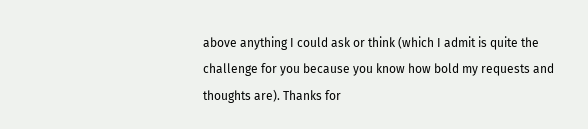above anything I could ask or think (which I admit is quite the challenge for you because you know how bold my requests and thoughts are). Thanks for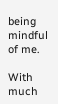being mindful of me.

With much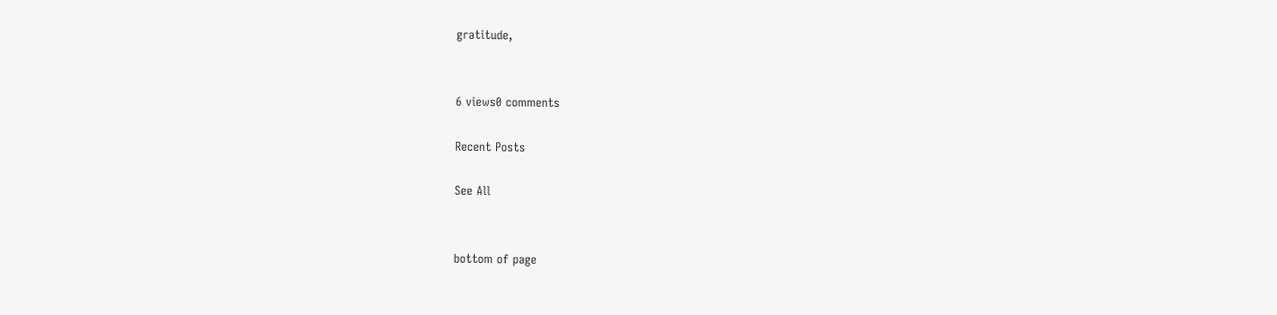gratitude,


6 views0 comments

Recent Posts

See All


bottom of page